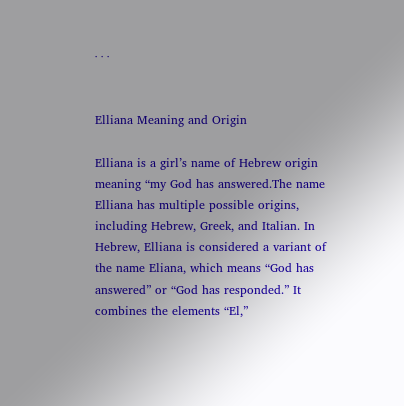· · ·


Elliana Meaning and Origin

Elliana is a girl’s name of Hebrew origin meaning “my God has answered.The name Elliana has multiple possible origins, including Hebrew, Greek, and Italian. In Hebrew, Elliana is considered a variant of the name Eliana, which means “God has answered” or “God has responded.” It combines the elements “El,”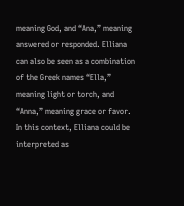meaning God, and “Ana,” meaning answered or responded. Elliana can also be seen as a combination of the Greek names “Ella,” meaning light or torch, and “Anna,” meaning grace or favor. In this context, Elliana could be interpreted as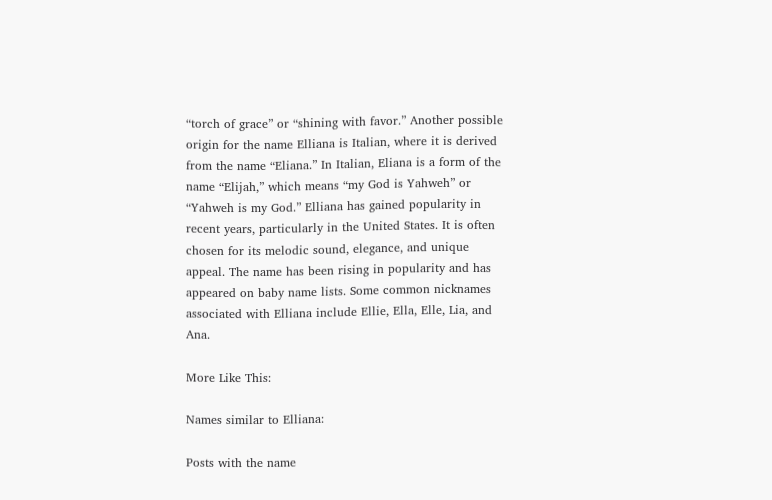“torch of grace” or “shining with favor.” Another possible origin for the name Elliana is Italian, where it is derived from the name “Eliana.” In Italian, Eliana is a form of the name “Elijah,” which means “my God is Yahweh” or “Yahweh is my God.” Elliana has gained popularity in recent years, particularly in the United States. It is often chosen for its melodic sound, elegance, and unique appeal. The name has been rising in popularity and has appeared on baby name lists. Some common nicknames associated with Elliana include Ellie, Ella, Elle, Lia, and Ana.

More Like This:

Names similar to Elliana:

Posts with the name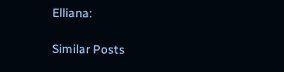Elliana:

Similar Posts